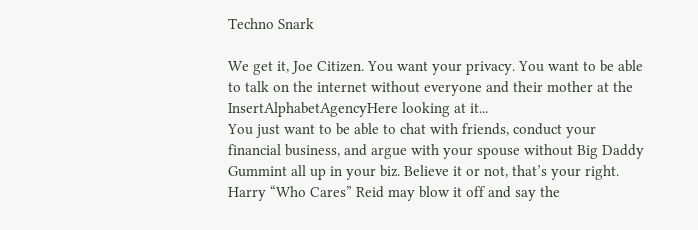Techno Snark

We get it, Joe Citizen. You want your privacy. You want to be able to talk on the internet without everyone and their mother at the InsertAlphabetAgencyHere looking at it...
You just want to be able to chat with friends, conduct your financial business, and argue with your spouse without Big Daddy Gummint all up in your biz. Believe it or not, that’s your right. Harry “Who Cares” Reid may blow it off and say the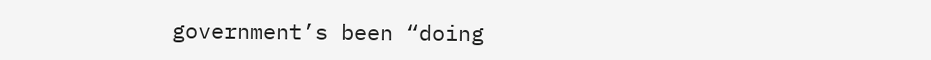government’s been “doing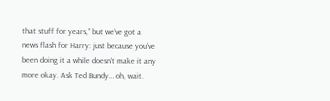that stuff for years,” but we’ve got a news flash for Harry: just because you’ve been doing it a while doesn’t make it any more okay. Ask Ted Bundy… oh, wait.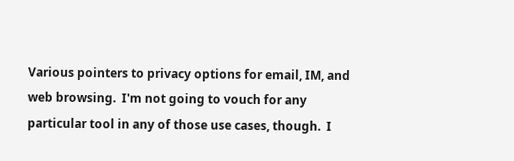Various pointers to privacy options for email, IM, and web browsing.  I'm not going to vouch for any particular tool in any of those use cases, though.  I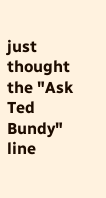just thought the "Ask Ted Bundy" line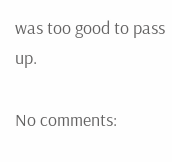was too good to pass up.

No comments: